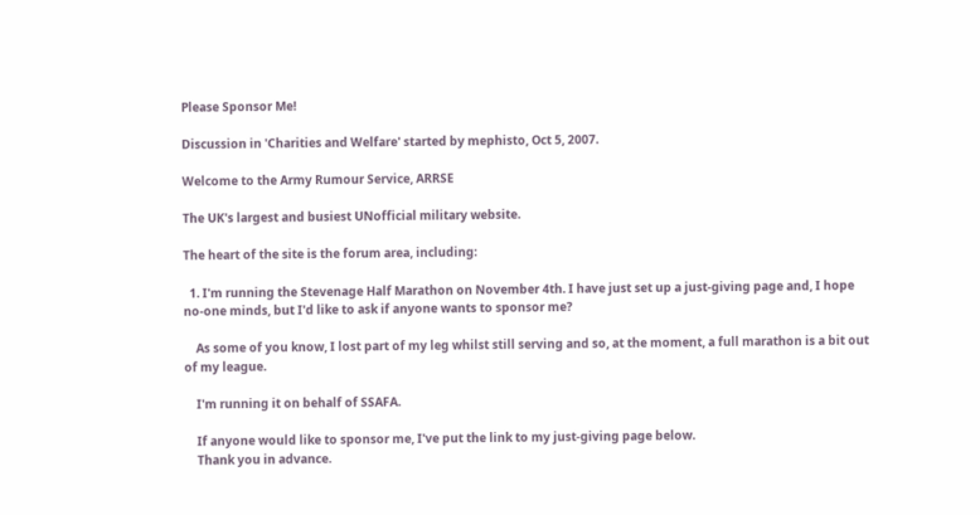Please Sponsor Me!

Discussion in 'Charities and Welfare' started by mephisto, Oct 5, 2007.

Welcome to the Army Rumour Service, ARRSE

The UK's largest and busiest UNofficial military website.

The heart of the site is the forum area, including:

  1. I'm running the Stevenage Half Marathon on November 4th. I have just set up a just-giving page and, I hope no-one minds, but I'd like to ask if anyone wants to sponsor me?

    As some of you know, I lost part of my leg whilst still serving and so, at the moment, a full marathon is a bit out of my league.

    I'm running it on behalf of SSAFA.

    If anyone would like to sponsor me, I've put the link to my just-giving page below.
    Thank you in advance.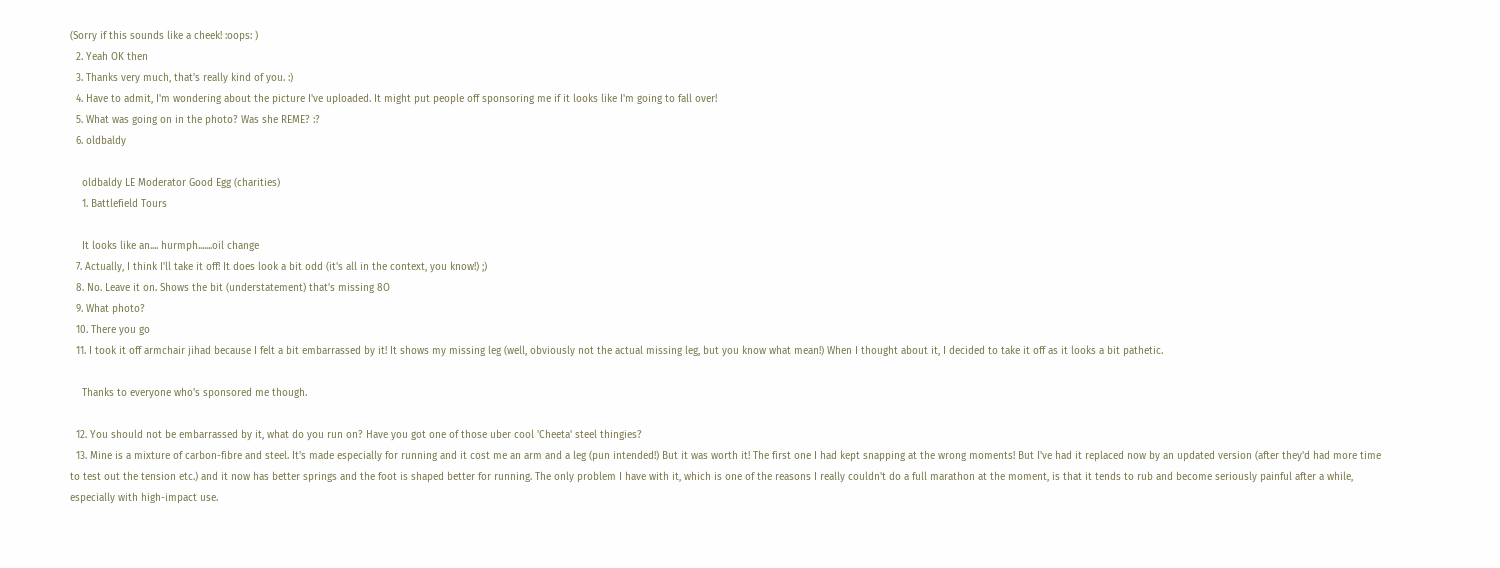(Sorry if this sounds like a cheek! :oops: )
  2. Yeah OK then
  3. Thanks very much, that's really kind of you. :)
  4. Have to admit, I'm wondering about the picture I've uploaded. It might put people off sponsoring me if it looks like I'm going to fall over!
  5. What was going on in the photo? Was she REME? :?
  6. oldbaldy

    oldbaldy LE Moderator Good Egg (charities)
    1. Battlefield Tours

    It looks like an.... hurmph.......oil change
  7. Actually, I think I'll take it off! It does look a bit odd (it's all in the context, you know!) ;)
  8. No. Leave it on. Shows the bit (understatement) that's missing 8O
  9. What photo?
  10. There you go
  11. I took it off armchair jihad because I felt a bit embarrassed by it! It shows my missing leg (well, obviously not the actual missing leg, but you know what mean!) When I thought about it, I decided to take it off as it looks a bit pathetic.

    Thanks to everyone who's sponsored me though.

  12. You should not be embarrassed by it, what do you run on? Have you got one of those uber cool 'Cheeta' steel thingies?
  13. Mine is a mixture of carbon-fibre and steel. It's made especially for running and it cost me an arm and a leg (pun intended!) But it was worth it! The first one I had kept snapping at the wrong moments! But I've had it replaced now by an updated version (after they'd had more time to test out the tension etc.) and it now has better springs and the foot is shaped better for running. The only problem I have with it, which is one of the reasons I really couldn't do a full marathon at the moment, is that it tends to rub and become seriously painful after a while, especially with high-impact use.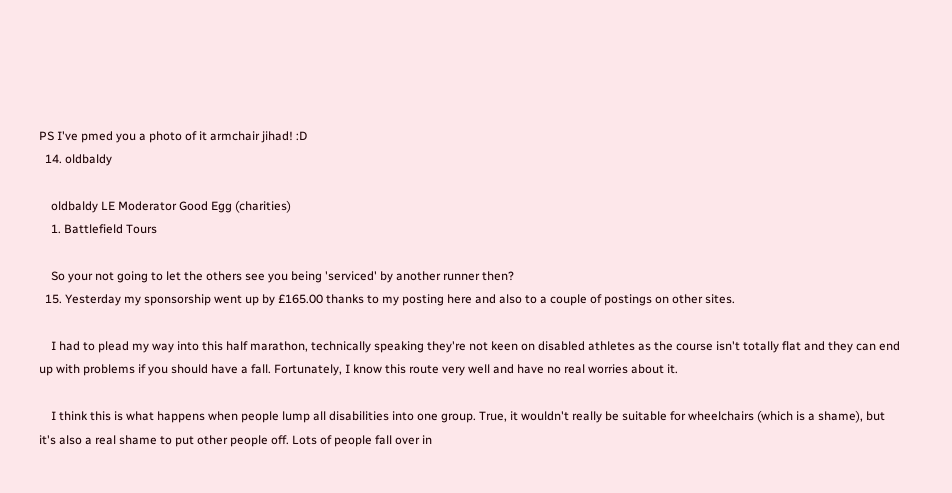PS I've pmed you a photo of it armchair jihad! :D
  14. oldbaldy

    oldbaldy LE Moderator Good Egg (charities)
    1. Battlefield Tours

    So your not going to let the others see you being 'serviced' by another runner then?
  15. Yesterday my sponsorship went up by £165.00 thanks to my posting here and also to a couple of postings on other sites.

    I had to plead my way into this half marathon, technically speaking they're not keen on disabled athletes as the course isn't totally flat and they can end up with problems if you should have a fall. Fortunately, I know this route very well and have no real worries about it.

    I think this is what happens when people lump all disabilities into one group. True, it wouldn't really be suitable for wheelchairs (which is a shame), but it's also a real shame to put other people off. Lots of people fall over in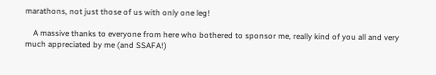marathons, not just those of us with only one leg!

    A massive thanks to everyone from here who bothered to sponsor me, really kind of you all and very much appreciated by me (and SSAFA!)